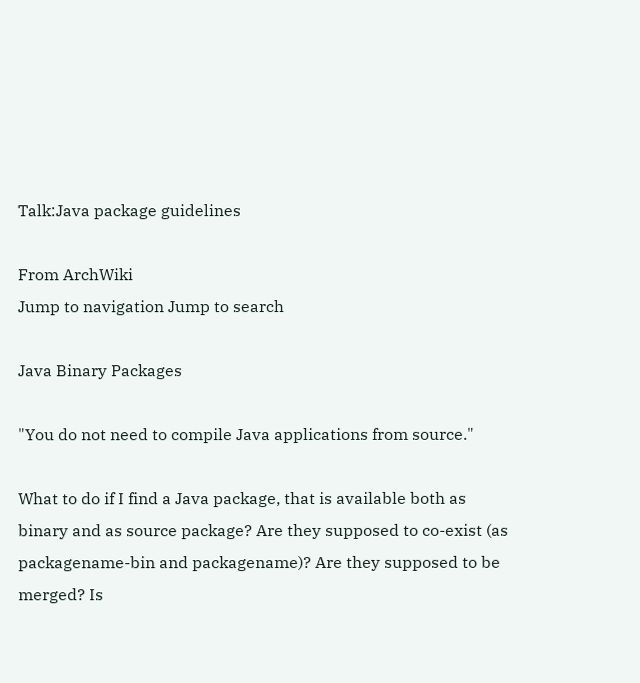Talk:Java package guidelines

From ArchWiki
Jump to navigation Jump to search

Java Binary Packages

"You do not need to compile Java applications from source."

What to do if I find a Java package, that is available both as binary and as source package? Are they supposed to co-exist (as packagename-bin and packagename)? Are they supposed to be merged? Is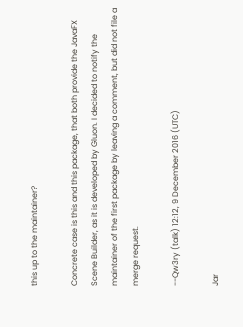this up to the maintainer?

Concrete case is this and this package, that both provide the JavaFX Scene Builder, as it is developed by Gluon. I decided to notify the maintainer of the first package by leaving a comment, but did not file a merge request.

--Qw3ry (talk) 12:12, 9 December 2016 (UTC)

Jar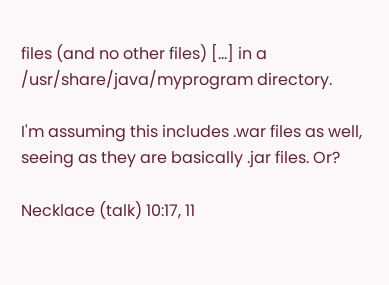files (and no other files) [...] in a /usr/share/java/myprogram directory.

I'm assuming this includes .war files as well, seeing as they are basically .jar files. Or?

Necklace (talk) 10:17, 11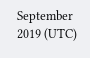September 2019 (UTC)